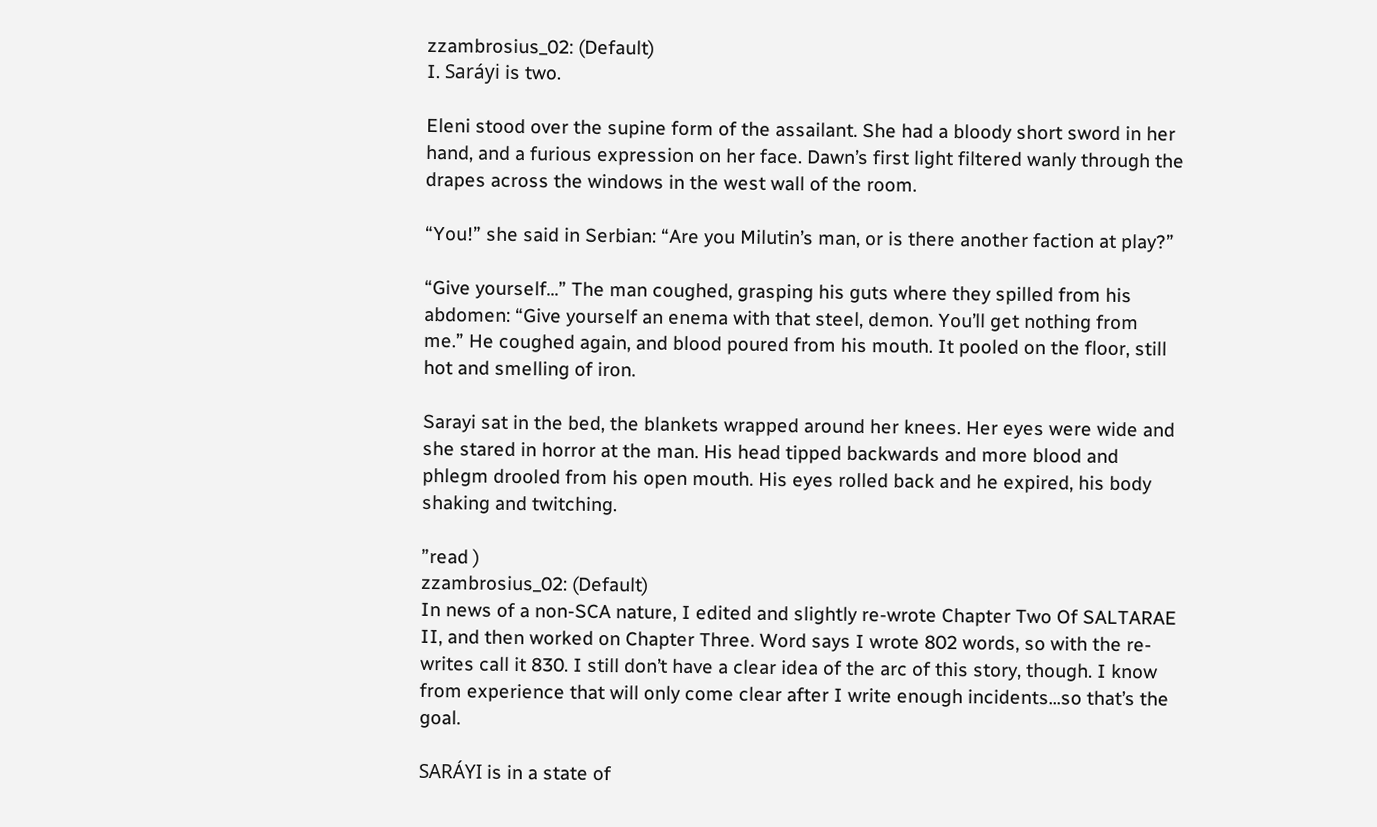zzambrosius_02: (Default)
I. Saráyi is two.

Eleni stood over the supine form of the assailant. She had a bloody short sword in her hand, and a furious expression on her face. Dawn’s first light filtered wanly through the drapes across the windows in the west wall of the room.

“You!” she said in Serbian: “Are you Milutin’s man, or is there another faction at play?”

“Give yourself...” The man coughed, grasping his guts where they spilled from his abdomen: “Give yourself an enema with that steel, demon. You’ll get nothing from me.” He coughed again, and blood poured from his mouth. It pooled on the floor, still hot and smelling of iron.

Sarayi sat in the bed, the blankets wrapped around her knees. Her eyes were wide and she stared in horror at the man. His head tipped backwards and more blood and phlegm drooled from his open mouth. His eyes rolled back and he expired, his body shaking and twitching.

”read )
zzambrosius_02: (Default)
In news of a non-SCA nature, I edited and slightly re-wrote Chapter Two Of SALTARAE II, and then worked on Chapter Three. Word says I wrote 802 words, so with the re-writes call it 830. I still don’t have a clear idea of the arc of this story, though. I know from experience that will only come clear after I write enough incidents...so that’s the goal.

SARÁYI is in a state of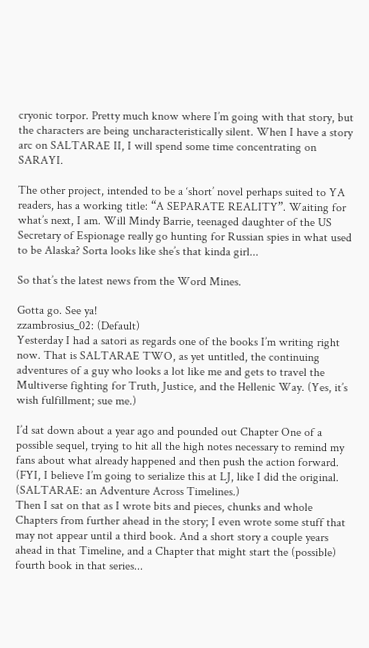cryonic torpor. Pretty much know where I’m going with that story, but the characters are being uncharacteristically silent. When I have a story arc on SALTARAE II, I will spend some time concentrating on SARAYI.

The other project, intended to be a ‘short’ novel perhaps suited to YA readers, has a working title: “A SEPARATE REALITY”. Waiting for what’s next, I am. Will Mindy Barrie, teenaged daughter of the US Secretary of Espionage really go hunting for Russian spies in what used to be Alaska? Sorta looks like she’s that kinda girl...

So that’s the latest news from the Word Mines.

Gotta go. See ya!
zzambrosius_02: (Default)
Yesterday I had a satori as regards one of the books I’m writing right now. That is SALTARAE TWO, as yet untitled, the continuing adventures of a guy who looks a lot like me and gets to travel the Multiverse fighting for Truth, Justice, and the Hellenic Way. (Yes, it’s wish fulfillment; sue me.)

I’d sat down about a year ago and pounded out Chapter One of a possible sequel, trying to hit all the high notes necessary to remind my fans about what already happened and then push the action forward. (FYI, I believe I’m going to serialize this at LJ, like I did the original. (SALTARAE: an Adventure Across Timelines.)
Then I sat on that as I wrote bits and pieces, chunks and whole Chapters from further ahead in the story; I even wrote some stuff that may not appear until a third book. And a short story a couple years ahead in that Timeline, and a Chapter that might start the (possible) fourth book in that series...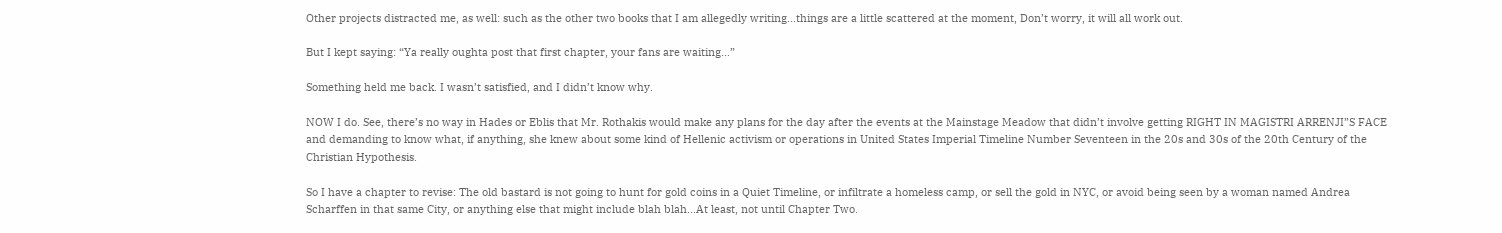Other projects distracted me, as well: such as the other two books that I am allegedly writing...things are a little scattered at the moment, Don’t worry, it will all work out.

But I kept saying: “Ya really oughta post that first chapter, your fans are waiting...”

Something held me back. I wasn’t satisfied, and I didn’t know why.

NOW I do. See, there’s no way in Hades or Eblis that Mr. Rothakis would make any plans for the day after the events at the Mainstage Meadow that didn’t involve getting RIGHT IN MAGISTRI ARRENJI”S FACE and demanding to know what, if anything, she knew about some kind of Hellenic activism or operations in United States Imperial Timeline Number Seventeen in the 20s and 30s of the 20th Century of the Christian Hypothesis.

So I have a chapter to revise: The old bastard is not going to hunt for gold coins in a Quiet Timeline, or infiltrate a homeless camp, or sell the gold in NYC, or avoid being seen by a woman named Andrea Scharffen in that same City, or anything else that might include blah blah...At least, not until Chapter Two.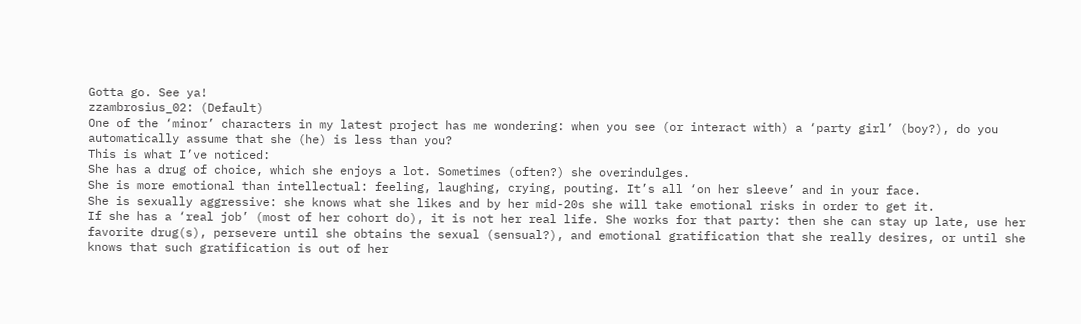Gotta go. See ya!
zzambrosius_02: (Default)
One of the ‘minor’ characters in my latest project has me wondering: when you see (or interact with) a ‘party girl’ (boy?), do you automatically assume that she (he) is less than you?
This is what I’ve noticed:
She has a drug of choice, which she enjoys a lot. Sometimes (often?) she overindulges.
She is more emotional than intellectual: feeling, laughing, crying, pouting. It’s all ‘on her sleeve’ and in your face.
She is sexually aggressive: she knows what she likes and by her mid-20s she will take emotional risks in order to get it.
If she has a ‘real job’ (most of her cohort do), it is not her real life. She works for that party: then she can stay up late, use her favorite drug(s), persevere until she obtains the sexual (sensual?), and emotional gratification that she really desires, or until she knows that such gratification is out of her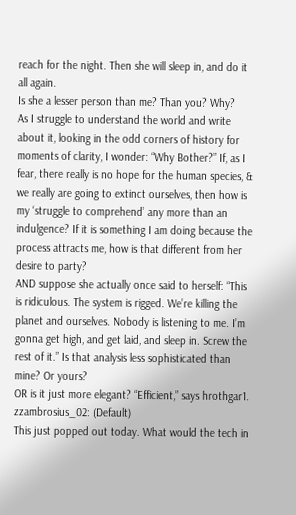reach for the night. Then she will sleep in, and do it all again.
Is she a lesser person than me? Than you? Why?
As I struggle to understand the world and write about it, looking in the odd corners of history for moments of clarity, I wonder: “Why Bother?” If, as I fear, there really is no hope for the human species, & we really are going to extinct ourselves, then how is my ‘struggle to comprehend’ any more than an indulgence? If it is something I am doing because the process attracts me, how is that different from her desire to party?
AND suppose she actually once said to herself: “This is ridiculous. The system is rigged. We’re killing the planet and ourselves. Nobody is listening to me. I’m gonna get high, and get laid, and sleep in. Screw the rest of it.” Is that analysis less sophisticated than mine? Or yours?
OR is it just more elegant? “Efficient,” says hrothgar1.
zzambrosius_02: (Default)
This just popped out today. What would the tech in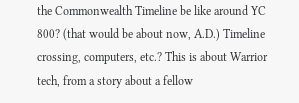the Commonwealth Timeline be like around YC 800? (that would be about now, A.D.) Timeline crossing, computers, etc.? This is about Warrior tech, from a story about a fellow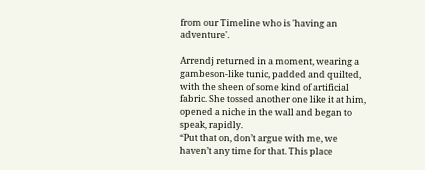from our Timeline who is 'having an adventure'.

Arrendj returned in a moment, wearing a gambeson-like tunic, padded and quilted, with the sheen of some kind of artificial fabric. She tossed another one like it at him, opened a niche in the wall and began to speak, rapidly.
“Put that on, don’t argue with me, we haven’t any time for that. This place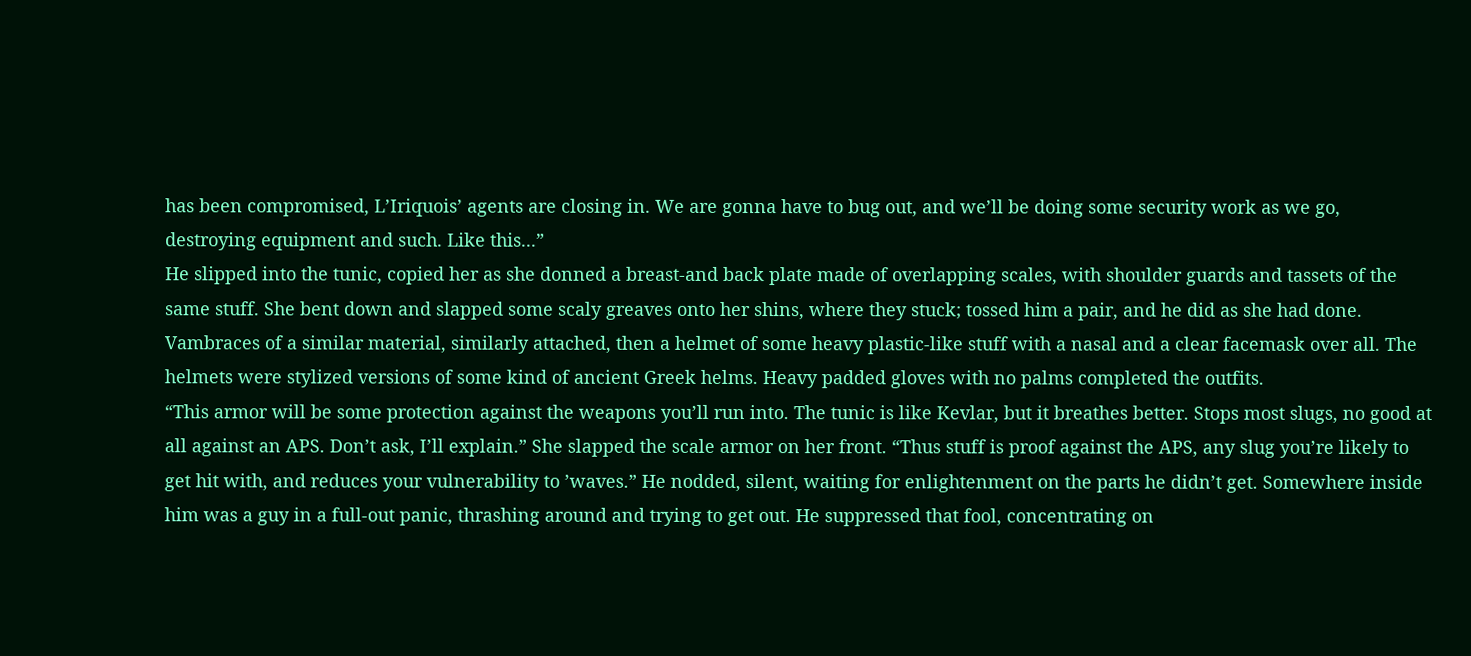has been compromised, L’Iriquois’ agents are closing in. We are gonna have to bug out, and we’ll be doing some security work as we go, destroying equipment and such. Like this...”
He slipped into the tunic, copied her as she donned a breast-and back plate made of overlapping scales, with shoulder guards and tassets of the same stuff. She bent down and slapped some scaly greaves onto her shins, where they stuck; tossed him a pair, and he did as she had done. Vambraces of a similar material, similarly attached, then a helmet of some heavy plastic-like stuff with a nasal and a clear facemask over all. The helmets were stylized versions of some kind of ancient Greek helms. Heavy padded gloves with no palms completed the outfits.
“This armor will be some protection against the weapons you’ll run into. The tunic is like Kevlar, but it breathes better. Stops most slugs, no good at all against an APS. Don’t ask, I’ll explain.” She slapped the scale armor on her front. “Thus stuff is proof against the APS, any slug you’re likely to get hit with, and reduces your vulnerability to ’waves.” He nodded, silent, waiting for enlightenment on the parts he didn’t get. Somewhere inside him was a guy in a full-out panic, thrashing around and trying to get out. He suppressed that fool, concentrating on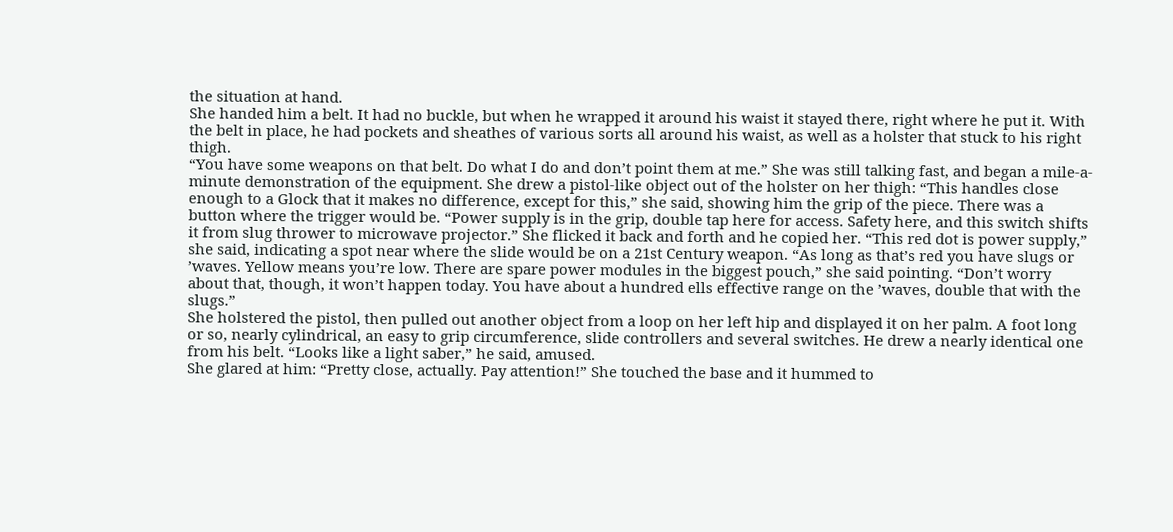the situation at hand.
She handed him a belt. It had no buckle, but when he wrapped it around his waist it stayed there, right where he put it. With the belt in place, he had pockets and sheathes of various sorts all around his waist, as well as a holster that stuck to his right thigh.
“You have some weapons on that belt. Do what I do and don’t point them at me.” She was still talking fast, and began a mile-a-minute demonstration of the equipment. She drew a pistol-like object out of the holster on her thigh: “This handles close enough to a Glock that it makes no difference, except for this,” she said, showing him the grip of the piece. There was a button where the trigger would be. “Power supply is in the grip, double tap here for access. Safety here, and this switch shifts it from slug thrower to microwave projector.” She flicked it back and forth and he copied her. “This red dot is power supply,” she said, indicating a spot near where the slide would be on a 21st Century weapon. “As long as that’s red you have slugs or ’waves. Yellow means you’re low. There are spare power modules in the biggest pouch,” she said pointing. “Don’t worry about that, though, it won’t happen today. You have about a hundred ells effective range on the ’waves, double that with the slugs.”
She holstered the pistol, then pulled out another object from a loop on her left hip and displayed it on her palm. A foot long or so, nearly cylindrical, an easy to grip circumference, slide controllers and several switches. He drew a nearly identical one from his belt. “Looks like a light saber,” he said, amused.
She glared at him: “Pretty close, actually. Pay attention!” She touched the base and it hummed to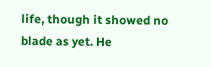life, though it showed no blade as yet. He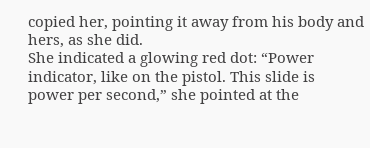copied her, pointing it away from his body and hers, as she did.
She indicated a glowing red dot: “Power indicator, like on the pistol. This slide is power per second,” she pointed at the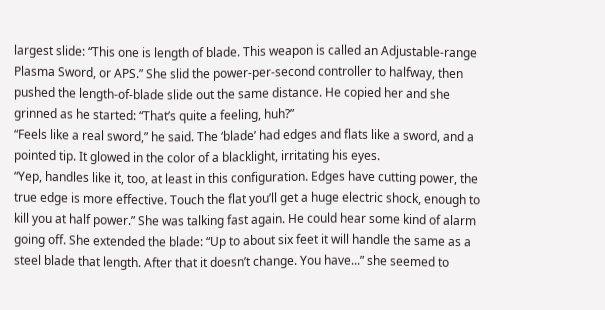largest slide: “This one is length of blade. This weapon is called an Adjustable-range Plasma Sword, or APS.” She slid the power-per-second controller to halfway, then pushed the length-of-blade slide out the same distance. He copied her and she grinned as he started: “That’s quite a feeling, huh?”
“Feels like a real sword,” he said. The ‘blade’ had edges and flats like a sword, and a pointed tip. It glowed in the color of a blacklight, irritating his eyes.
“Yep, handles like it, too, at least in this configuration. Edges have cutting power, the true edge is more effective. Touch the flat you’ll get a huge electric shock, enough to kill you at half power.” She was talking fast again. He could hear some kind of alarm going off. She extended the blade: “Up to about six feet it will handle the same as a steel blade that length. After that it doesn’t change. You have...” she seemed to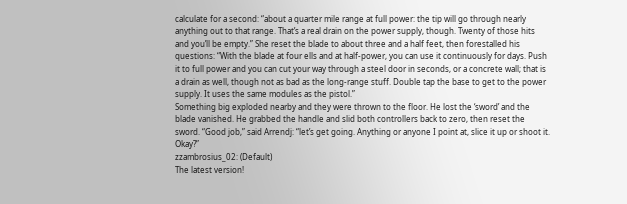calculate for a second: “about a quarter mile range at full power: the tip will go through nearly anything out to that range. That’s a real drain on the power supply, though. Twenty of those hits and you’ll be empty.” She reset the blade to about three and a half feet, then forestalled his questions: “With the blade at four ells and at half-power, you can use it continuously for days. Push it to full power and you can cut your way through a steel door in seconds, or a concrete wall; that is a drain as well, though not as bad as the long-range stuff. Double tap the base to get to the power supply. It uses the same modules as the pistol.”
Something big exploded nearby and they were thrown to the floor. He lost the ‘sword’ and the blade vanished. He grabbed the handle and slid both controllers back to zero, then reset the sword. “Good job,” said Arrendj: “let’s get going. Anything or anyone I point at, slice it up or shoot it. Okay?”
zzambrosius_02: (Default)
The latest version!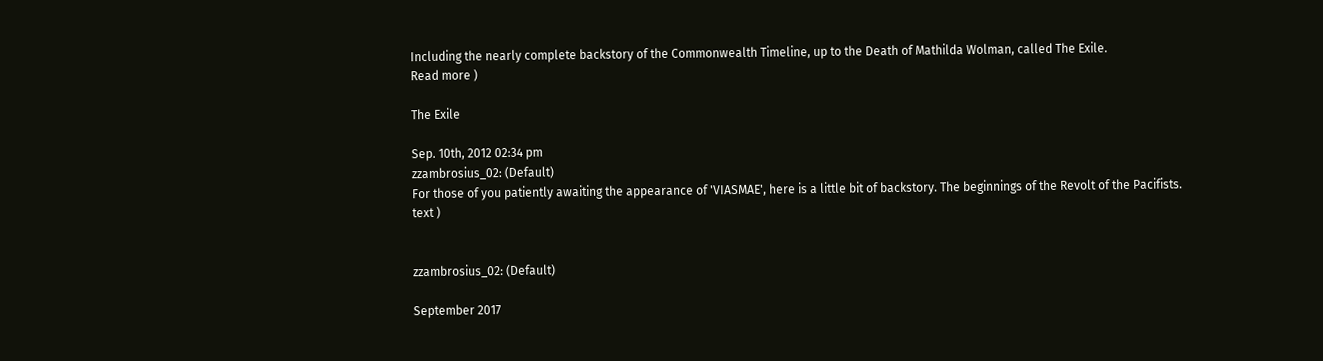Including the nearly complete backstory of the Commonwealth Timeline, up to the Death of Mathilda Wolman, called The Exile.
Read more )

The Exile

Sep. 10th, 2012 02:34 pm
zzambrosius_02: (Default)
For those of you patiently awaiting the appearance of 'VIASMAE', here is a little bit of backstory. The beginnings of the Revolt of the Pacifists.
text )


zzambrosius_02: (Default)

September 2017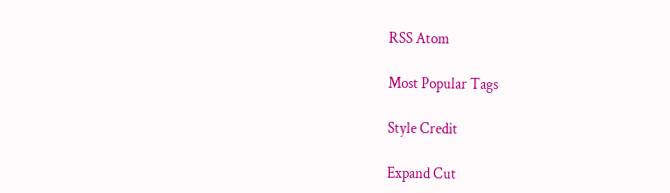RSS Atom

Most Popular Tags

Style Credit

Expand Cut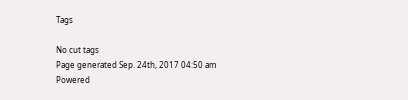Tags

No cut tags
Page generated Sep. 24th, 2017 04:50 am
Powered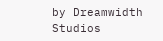by Dreamwidth Studios